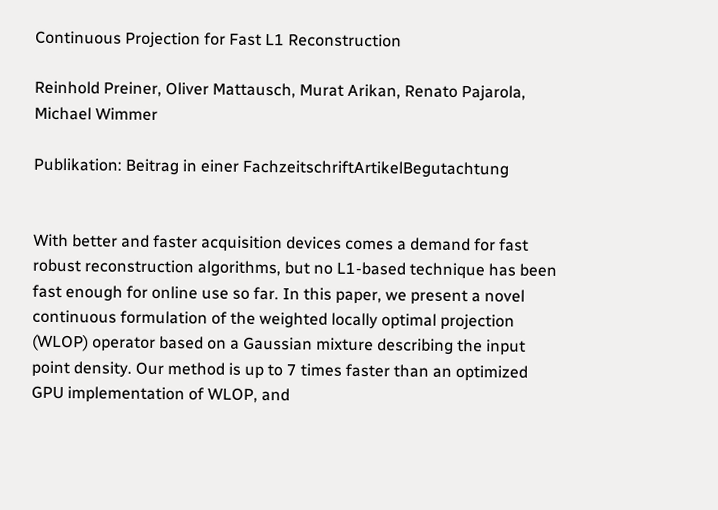Continuous Projection for Fast L1 Reconstruction

Reinhold Preiner, Oliver Mattausch, Murat Arikan, Renato Pajarola, Michael Wimmer

Publikation: Beitrag in einer FachzeitschriftArtikelBegutachtung


With better and faster acquisition devices comes a demand for fast robust reconstruction algorithms, but no L1-based technique has been fast enough for online use so far. In this paper, we present a novel continuous formulation of the weighted locally optimal projection (WLOP) operator based on a Gaussian mixture describing the input point density. Our method is up to 7 times faster than an optimized GPU implementation of WLOP, and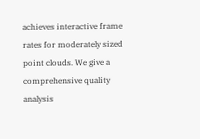achieves interactive frame rates for moderately sized point clouds. We give a comprehensive quality analysis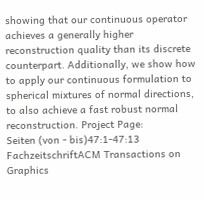showing that our continuous operator achieves a generally higher reconstruction quality than its discrete counterpart. Additionally, we show how to apply our continuous formulation to spherical mixtures of normal directions, to also achieve a fast robust normal reconstruction. Project Page:
Seiten (von - bis)47:1-47:13
FachzeitschriftACM Transactions on Graphics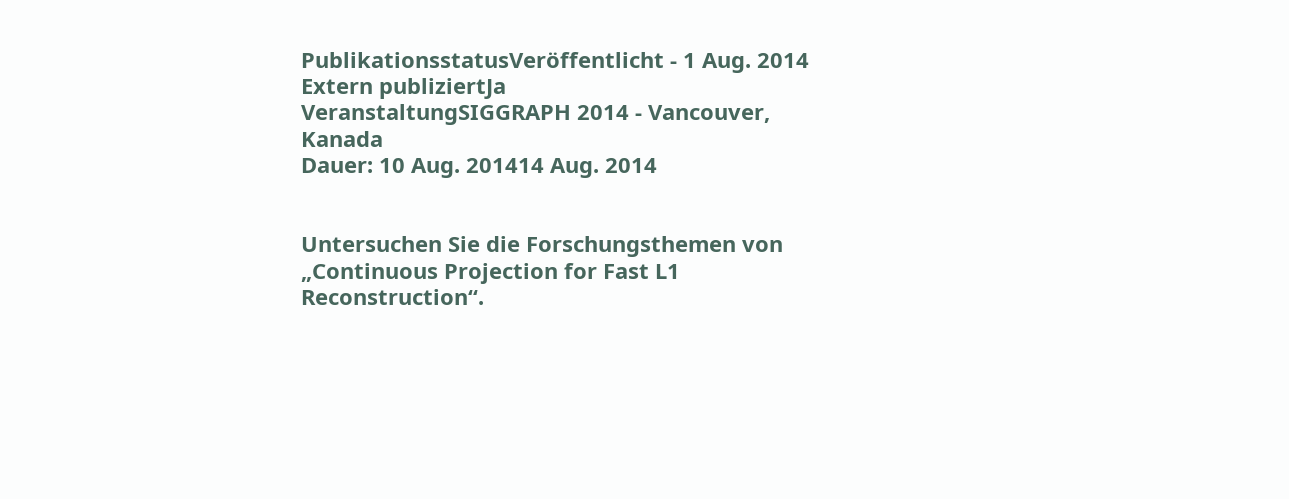PublikationsstatusVeröffentlicht - 1 Aug. 2014
Extern publiziertJa
VeranstaltungSIGGRAPH 2014 - Vancouver, Kanada
Dauer: 10 Aug. 201414 Aug. 2014


Untersuchen Sie die Forschungsthemen von „Continuous Projection for Fast L1 Reconstruction“.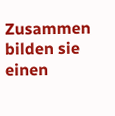Zusammen bilden sie einen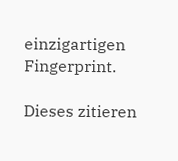einzigartigen Fingerprint.

Dieses zitieren